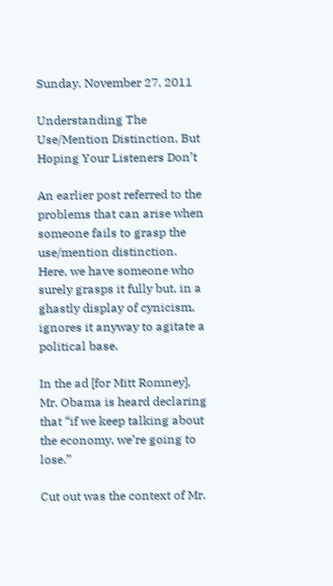Sunday, November 27, 2011

Understanding The Use/Mention Distinction, But Hoping Your Listeners Don’t

An earlier post referred to the problems that can arise when someone fails to grasp the use/mention distinction.  Here, we have someone who surely grasps it fully but, in a ghastly display of cynicism, ignores it anyway to agitate a political base.

In the ad [for Mitt Romney], Mr. Obama is heard declaring that “if we keep talking about the economy, we’re going to lose.”

Cut out was the context of Mr.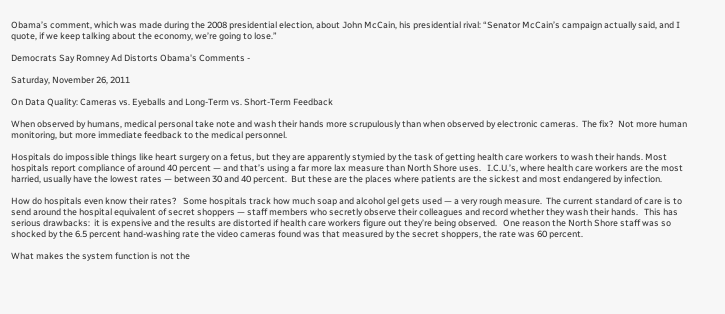Obama’s comment, which was made during the 2008 presidential election, about John McCain, his presidential rival: “Senator McCain’s campaign actually said, and I quote, if we keep talking about the economy, we’re going to lose.”

Democrats Say Romney Ad Distorts Obama's Comments -

Saturday, November 26, 2011

On Data Quality: Cameras vs. Eyeballs and Long-Term vs. Short-Term Feedback

When observed by humans, medical personal take note and wash their hands more scrupulously than when observed by electronic cameras.  The fix?  Not more human monitoring, but more immediate feedback to the medical personnel.

Hospitals do impossible things like heart surgery on a fetus, but they are apparently stymied by the task of getting health care workers to wash their hands. Most hospitals report compliance of around 40 percent — and that’s using a far more lax measure than North Shore uses.   I.C.U.’s, where health care workers are the most harried, usually have the lowest rates — between 30 and 40 percent.  But these are the places where patients are the sickest and most endangered by infection.

How do hospitals even know their rates?   Some hospitals track how much soap and alcohol gel gets used — a very rough measure.  The current standard of care is to send around the hospital equivalent of secret shoppers — staff members who secretly observe their colleagues and record whether they wash their hands.   This has serious drawbacks:  it is expensive and the results are distorted if health care workers figure out they’re being observed.   One reason the North Shore staff was so shocked by the 6.5 percent hand-washing rate the video cameras found was that measured by the secret shoppers, the rate was 60 percent.

What makes the system function is not the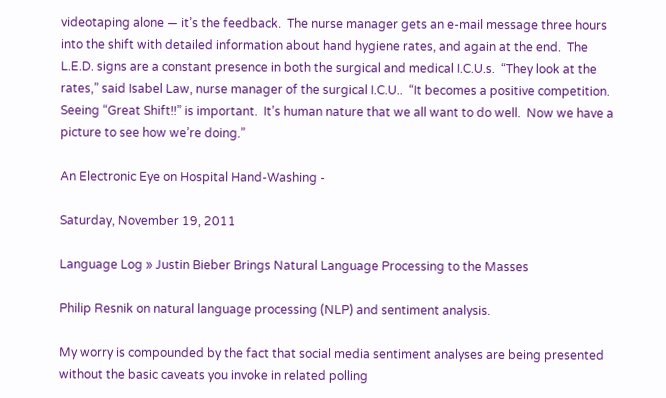videotaping alone — it’s the feedback.  The nurse manager gets an e-mail message three hours into the shift with detailed information about hand hygiene rates, and again at the end.  The L.E.D. signs are a constant presence in both the surgical and medical I.C.U.s.  “They look at the rates,” said Isabel Law, nurse manager of the surgical I.C.U..  “It becomes a positive competition.  Seeing “Great Shift!!” is important.  It’s human nature that we all want to do well.  Now we have a picture to see how we’re doing.”

An Electronic Eye on Hospital Hand-Washing -

Saturday, November 19, 2011

Language Log » Justin Bieber Brings Natural Language Processing to the Masses

Philip Resnik on natural language processing (NLP) and sentiment analysis.

My worry is compounded by the fact that social media sentiment analyses are being presented without the basic caveats you invoke in related polling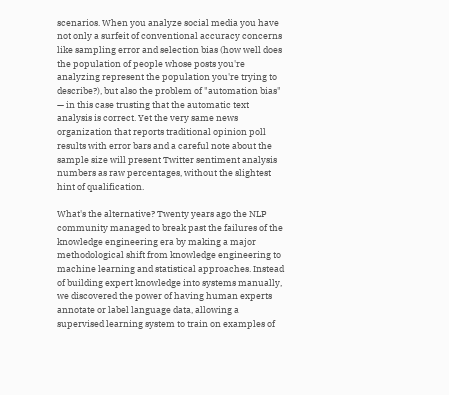scenarios. When you analyze social media you have not only a surfeit of conventional accuracy concerns like sampling error and selection bias (how well does the population of people whose posts you're analyzing represent the population you're trying to describe?), but also the problem of "automation bias" — in this case trusting that the automatic text analysis is correct. Yet the very same news organization that reports traditional opinion poll results with error bars and a careful note about the sample size will present Twitter sentiment analysis numbers as raw percentages, without the slightest hint of qualification.

What's the alternative? Twenty years ago the NLP community managed to break past the failures of the knowledge engineering era by making a major methodological shift from knowledge engineering to machine learning and statistical approaches. Instead of building expert knowledge into systems manually, we discovered the power of having human experts annotate or label language data, allowing a supervised learning system to train on examples of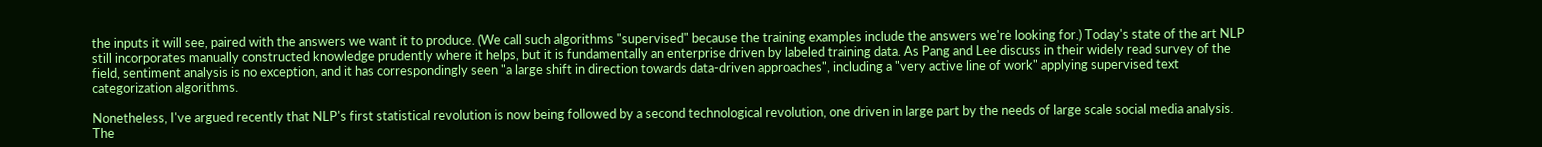the inputs it will see, paired with the answers we want it to produce. (We call such algorithms "supervised" because the training examples include the answers we're looking for.) Today's state of the art NLP still incorporates manually constructed knowledge prudently where it helps, but it is fundamentally an enterprise driven by labeled training data. As Pang and Lee discuss in their widely read survey of the field, sentiment analysis is no exception, and it has correspondingly seen "a large shift in direction towards data-driven approaches", including a "very active line of work" applying supervised text categorization algorithms.

Nonetheless, I've argued recently that NLP's first statistical revolution is now being followed by a second technological revolution, one driven in large part by the needs of large scale social media analysis. The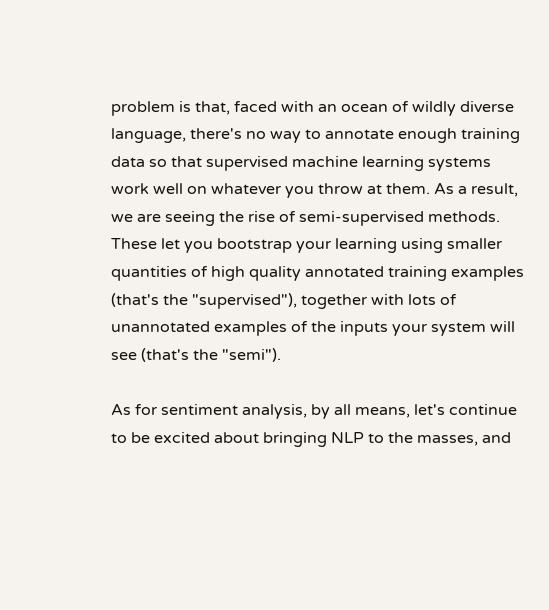problem is that, faced with an ocean of wildly diverse language, there's no way to annotate enough training data so that supervised machine learning systems work well on whatever you throw at them. As a result, we are seeing the rise of semi-supervised methods. These let you bootstrap your learning using smaller quantities of high quality annotated training examples (that's the "supervised"), together with lots of unannotated examples of the inputs your system will see (that's the "semi").

As for sentiment analysis, by all means, let's continue to be excited about bringing NLP to the masses, and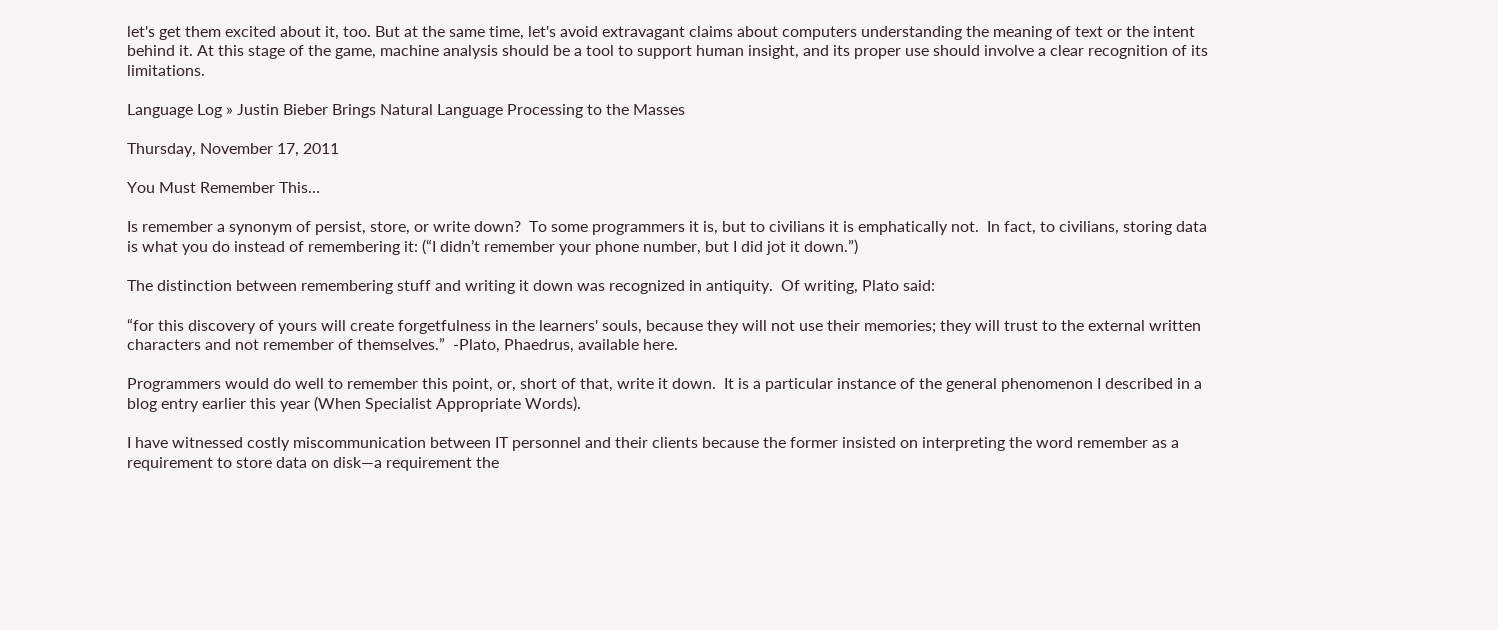let's get them excited about it, too. But at the same time, let's avoid extravagant claims about computers understanding the meaning of text or the intent behind it. At this stage of the game, machine analysis should be a tool to support human insight, and its proper use should involve a clear recognition of its limitations.

Language Log » Justin Bieber Brings Natural Language Processing to the Masses

Thursday, November 17, 2011

You Must Remember This…

Is remember a synonym of persist, store, or write down?  To some programmers it is, but to civilians it is emphatically not.  In fact, to civilians, storing data is what you do instead of remembering it: (“I didn’t remember your phone number, but I did jot it down.”)

The distinction between remembering stuff and writing it down was recognized in antiquity.  Of writing, Plato said:

“for this discovery of yours will create forgetfulness in the learners' souls, because they will not use their memories; they will trust to the external written characters and not remember of themselves.”  -Plato, Phaedrus, available here.

Programmers would do well to remember this point, or, short of that, write it down.  It is a particular instance of the general phenomenon I described in a blog entry earlier this year (When Specialist Appropriate Words).

I have witnessed costly miscommunication between IT personnel and their clients because the former insisted on interpreting the word remember as a requirement to store data on disk—a requirement the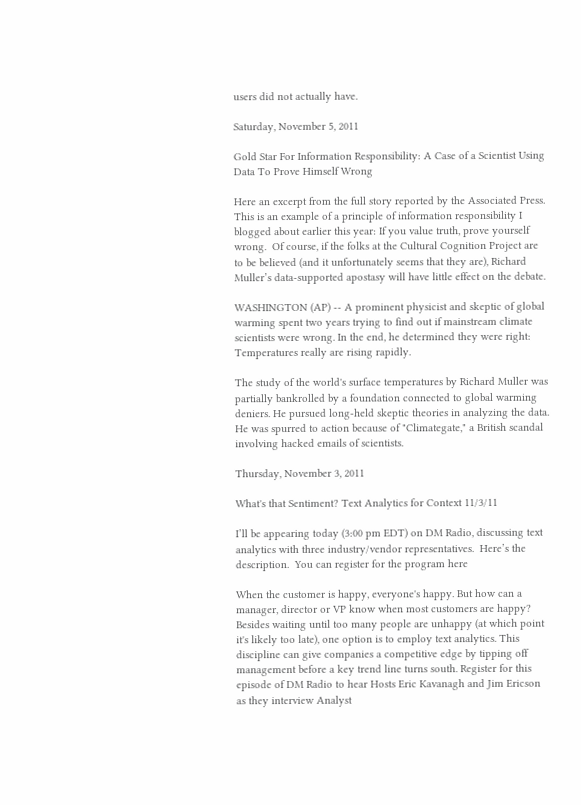users did not actually have.

Saturday, November 5, 2011

Gold Star For Information Responsibility: A Case of a Scientist Using Data To Prove Himself Wrong

Here an excerpt from the full story reported by the Associated Press.  This is an example of a principle of information responsibility I blogged about earlier this year: If you value truth, prove yourself wrong.  Of course, if the folks at the Cultural Cognition Project are to be believed (and it unfortunately seems that they are), Richard Muller’s data-supported apostasy will have little effect on the debate.

WASHINGTON (AP) -- A prominent physicist and skeptic of global warming spent two years trying to find out if mainstream climate scientists were wrong. In the end, he determined they were right: Temperatures really are rising rapidly.

The study of the world's surface temperatures by Richard Muller was partially bankrolled by a foundation connected to global warming deniers. He pursued long-held skeptic theories in analyzing the data. He was spurred to action because of "Climategate," a British scandal involving hacked emails of scientists.

Thursday, November 3, 2011

What's that Sentiment? Text Analytics for Context 11/3/11

I’ll be appearing today (3:00 pm EDT) on DM Radio, discussing text analytics with three industry/vendor representatives.  Here’s the description.  You can register for the program here

When the customer is happy, everyone's happy. But how can a manager, director or VP know when most customers are happy? Besides waiting until too many people are unhappy (at which point it's likely too late), one option is to employ text analytics. This discipline can give companies a competitive edge by tipping off management before a key trend line turns south. Register for this episode of DM Radio to hear Hosts Eric Kavanagh and Jim Ericson as they interview Analyst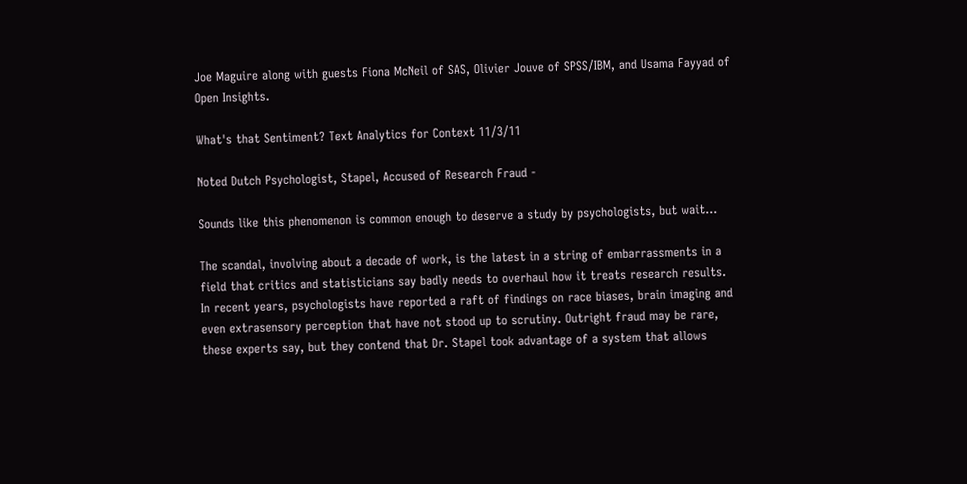Joe Maguire along with guests Fiona McNeil of SAS, Olivier Jouve of SPSS/IBM, and Usama Fayyad of Open Insights.

What's that Sentiment? Text Analytics for Context 11/3/11

Noted Dutch Psychologist, Stapel, Accused of Research Fraud -

Sounds like this phenomenon is common enough to deserve a study by psychologists, but wait…

The scandal, involving about a decade of work, is the latest in a string of embarrassments in a field that critics and statisticians say badly needs to overhaul how it treats research results. In recent years, psychologists have reported a raft of findings on race biases, brain imaging and even extrasensory perception that have not stood up to scrutiny. Outright fraud may be rare, these experts say, but they contend that Dr. Stapel took advantage of a system that allows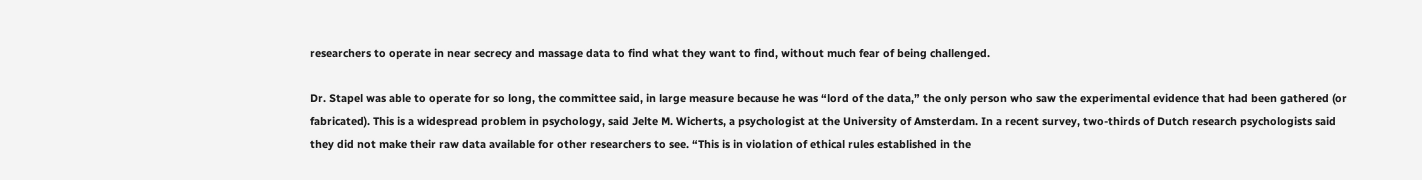researchers to operate in near secrecy and massage data to find what they want to find, without much fear of being challenged.

Dr. Stapel was able to operate for so long, the committee said, in large measure because he was “lord of the data,” the only person who saw the experimental evidence that had been gathered (or fabricated). This is a widespread problem in psychology, said Jelte M. Wicherts, a psychologist at the University of Amsterdam. In a recent survey, two-thirds of Dutch research psychologists said they did not make their raw data available for other researchers to see. “This is in violation of ethical rules established in the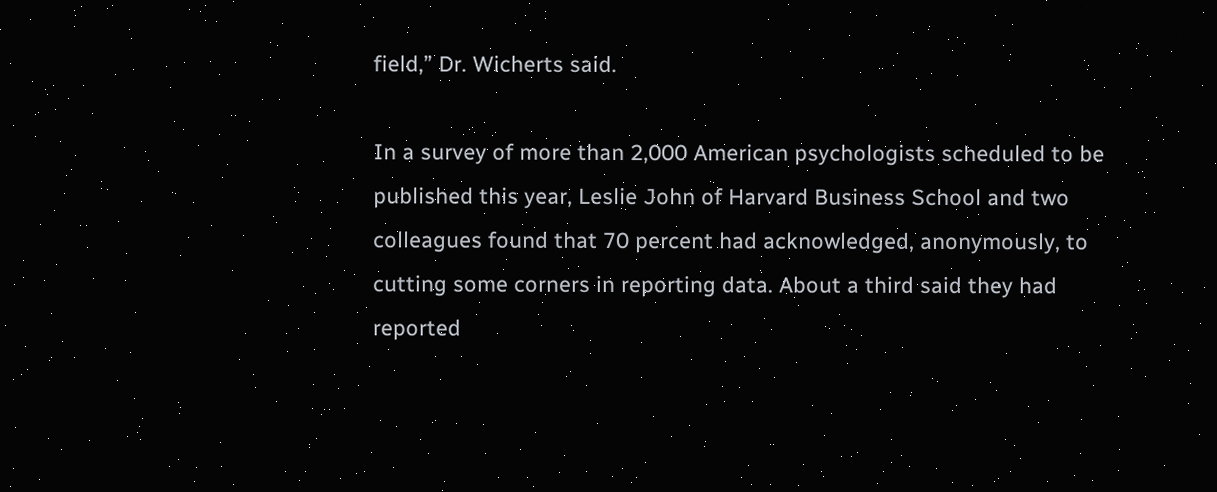field,” Dr. Wicherts said.

In a survey of more than 2,000 American psychologists scheduled to be published this year, Leslie John of Harvard Business School and two colleagues found that 70 percent had acknowledged, anonymously, to cutting some corners in reporting data. About a third said they had reported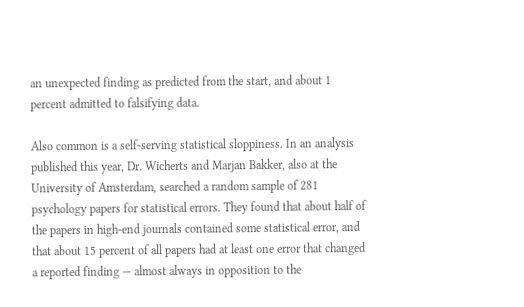an unexpected finding as predicted from the start, and about 1 percent admitted to falsifying data.

Also common is a self-serving statistical sloppiness. In an analysis published this year, Dr. Wicherts and Marjan Bakker, also at the University of Amsterdam, searched a random sample of 281 psychology papers for statistical errors. They found that about half of the papers in high-end journals contained some statistical error, and that about 15 percent of all papers had at least one error that changed a reported finding — almost always in opposition to the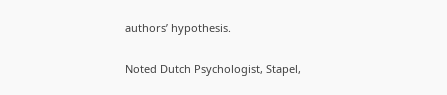authors’ hypothesis.

Noted Dutch Psychologist, Stapel,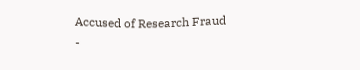Accused of Research Fraud -